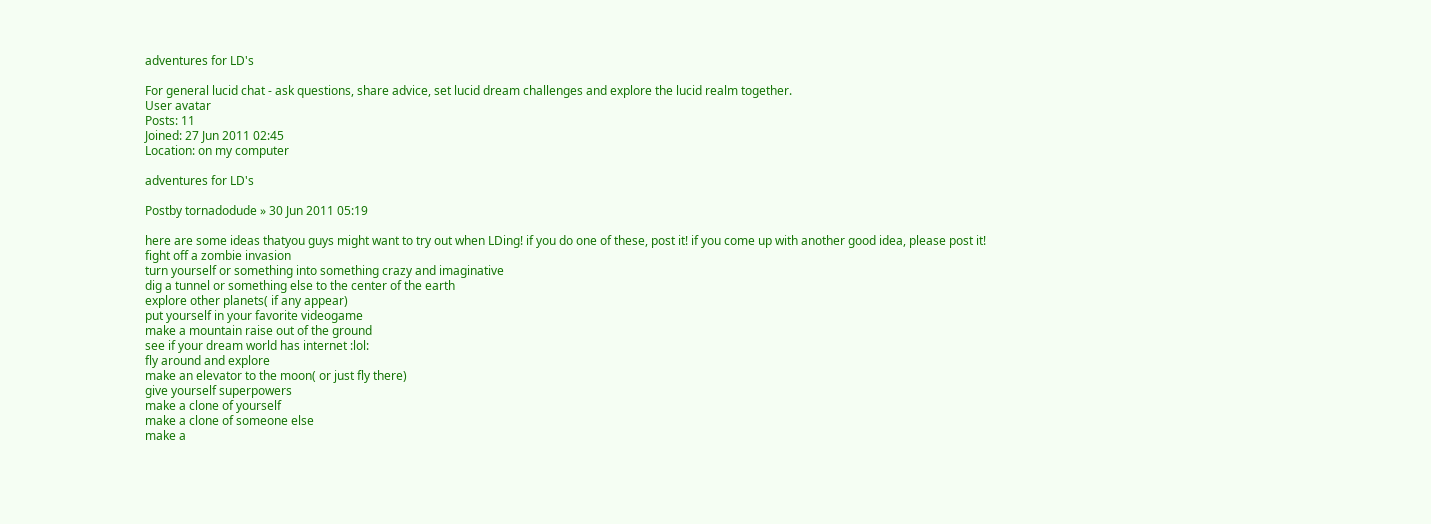adventures for LD's

For general lucid chat - ask questions, share advice, set lucid dream challenges and explore the lucid realm together.
User avatar
Posts: 11
Joined: 27 Jun 2011 02:45
Location: on my computer

adventures for LD's

Postby tornadodude » 30 Jun 2011 05:19

here are some ideas thatyou guys might want to try out when LDing! if you do one of these, post it! if you come up with another good idea, please post it!
fight off a zombie invasion
turn yourself or something into something crazy and imaginative
dig a tunnel or something else to the center of the earth
explore other planets( if any appear)
put yourself in your favorite videogame
make a mountain raise out of the ground
see if your dream world has internet :lol:
fly around and explore
make an elevator to the moon( or just fly there)
give yourself superpowers
make a clone of yourself
make a clone of someone else
make a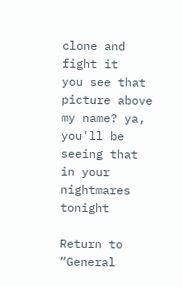clone and fight it
you see that picture above my name? ya, you'll be seeing that in your nightmares tonight

Return to “General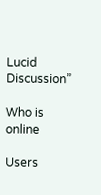Lucid Discussion”

Who is online

Users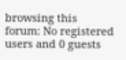browsing this forum: No registered users and 0 guests